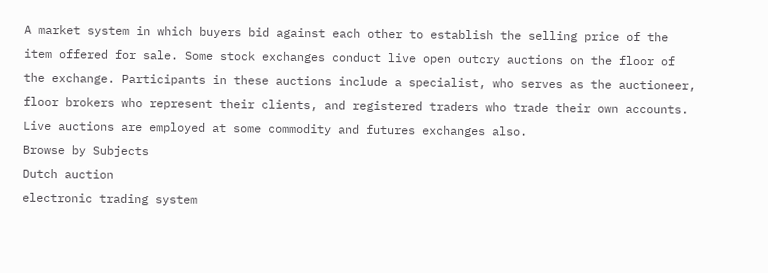A market system in which buyers bid against each other to establish the selling price of the item offered for sale. Some stock exchanges conduct live open outcry auctions on the floor of the exchange. Participants in these auctions include a specialist, who serves as the auctioneer, floor brokers who represent their clients, and registered traders who trade their own accounts. Live auctions are employed at some commodity and futures exchanges also.
Browse by Subjects
Dutch auction
electronic trading system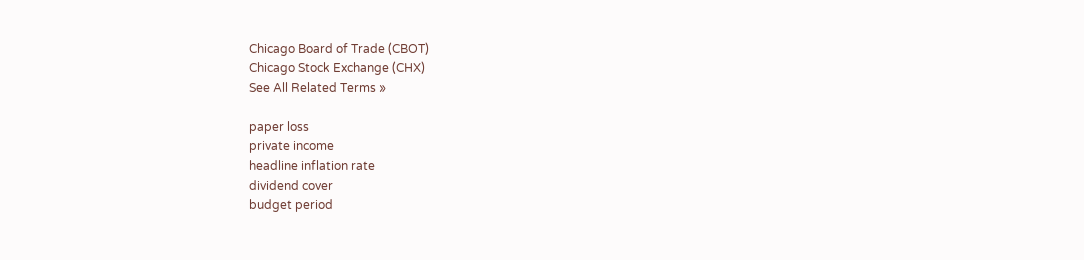Chicago Board of Trade (CBOT)
Chicago Stock Exchange (CHX)
See All Related Terms »

paper loss
private income
headline inflation rate
dividend cover
budget period